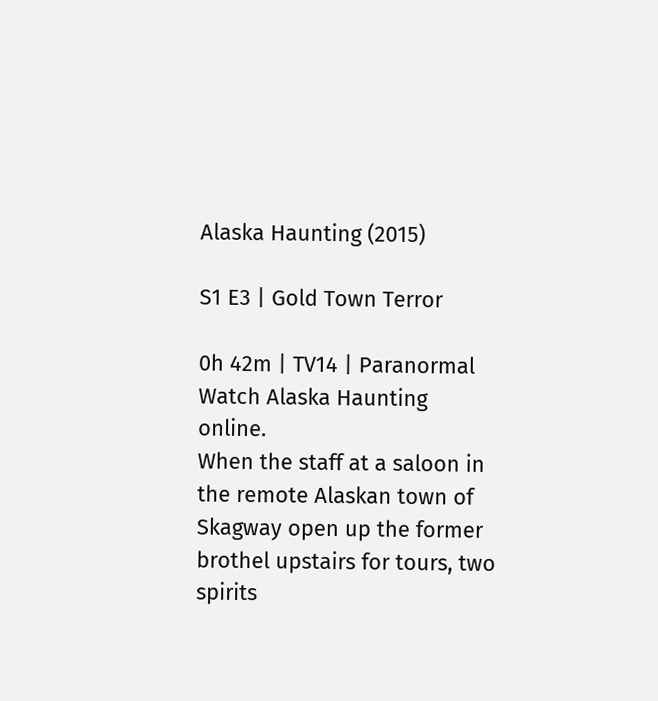Alaska Haunting (2015)

S1 E3 | Gold Town Terror

0h 42m | TV14 | Paranormal
Watch Alaska Haunting online.
When the staff at a saloon in the remote Alaskan town of Skagway open up the former brothel upstairs for tours, two spirits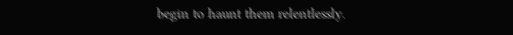begin to haunt them relentlessly.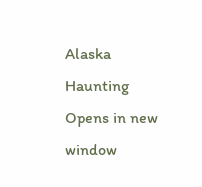Alaska Haunting
Opens in new window